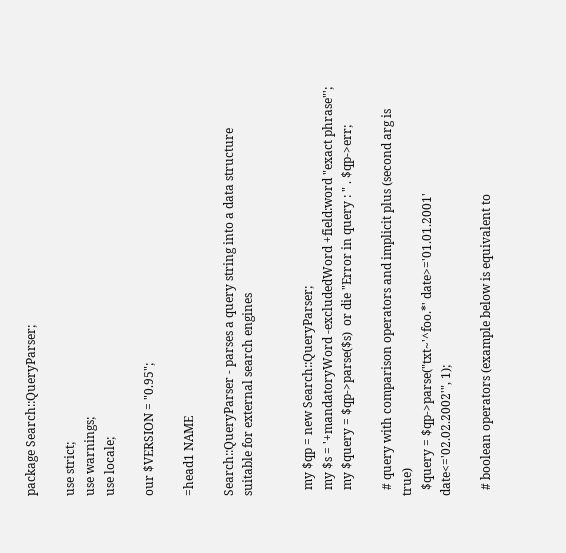package Search::QueryParser;

use strict;
use warnings;
use locale;

our $VERSION = "0.95";

=head1 NAME

Search::QueryParser - parses a query string into a data structure
suitable for external search engines


  my $qp = new Search::QueryParser;
  my $s = '+mandatoryWord -excludedWord +field:word "exact phrase"';
  my $query = $qp->parse($s)  or die "Error in query : " . $qp->err;

  # query with comparison operators and implicit plus (second arg is true)
  $query = $qp->parse("txt~'^foo.*' date>='01.01.2001' date<='02.02.2002'", 1);

  # boolean operators (example below is equivalent to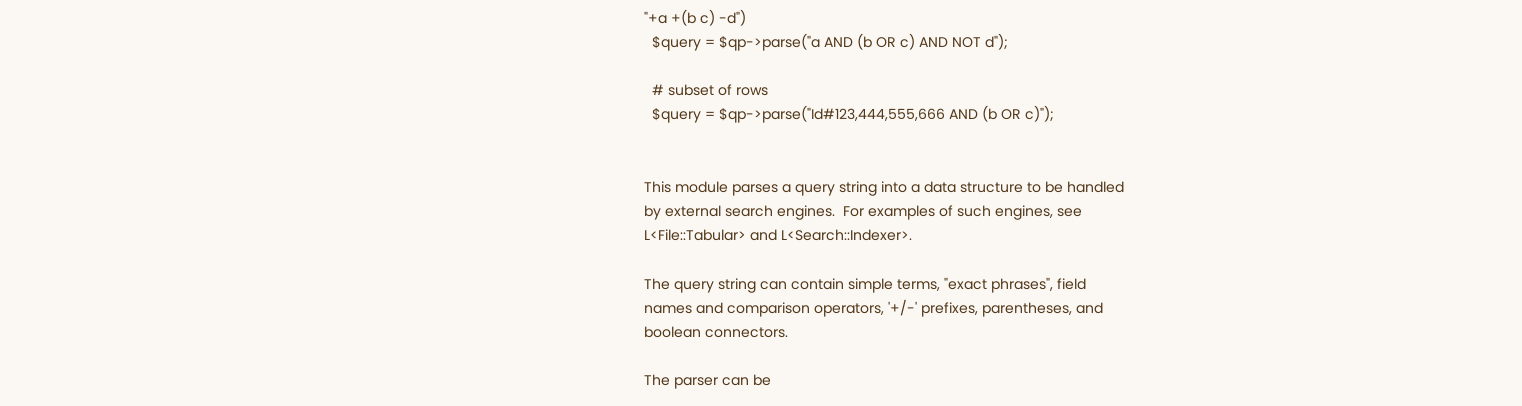"+a +(b c) -d")
  $query = $qp->parse("a AND (b OR c) AND NOT d");

  # subset of rows
  $query = $qp->parse("Id#123,444,555,666 AND (b OR c)");


This module parses a query string into a data structure to be handled
by external search engines.  For examples of such engines, see
L<File::Tabular> and L<Search::Indexer>.

The query string can contain simple terms, "exact phrases", field
names and comparison operators, '+/-' prefixes, parentheses, and
boolean connectors.

The parser can be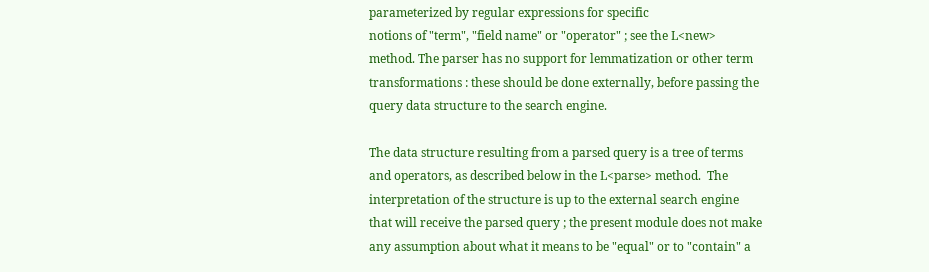parameterized by regular expressions for specific
notions of "term", "field name" or "operator" ; see the L<new>
method. The parser has no support for lemmatization or other term
transformations : these should be done externally, before passing the
query data structure to the search engine.

The data structure resulting from a parsed query is a tree of terms
and operators, as described below in the L<parse> method.  The
interpretation of the structure is up to the external search engine
that will receive the parsed query ; the present module does not make
any assumption about what it means to be "equal" or to "contain" a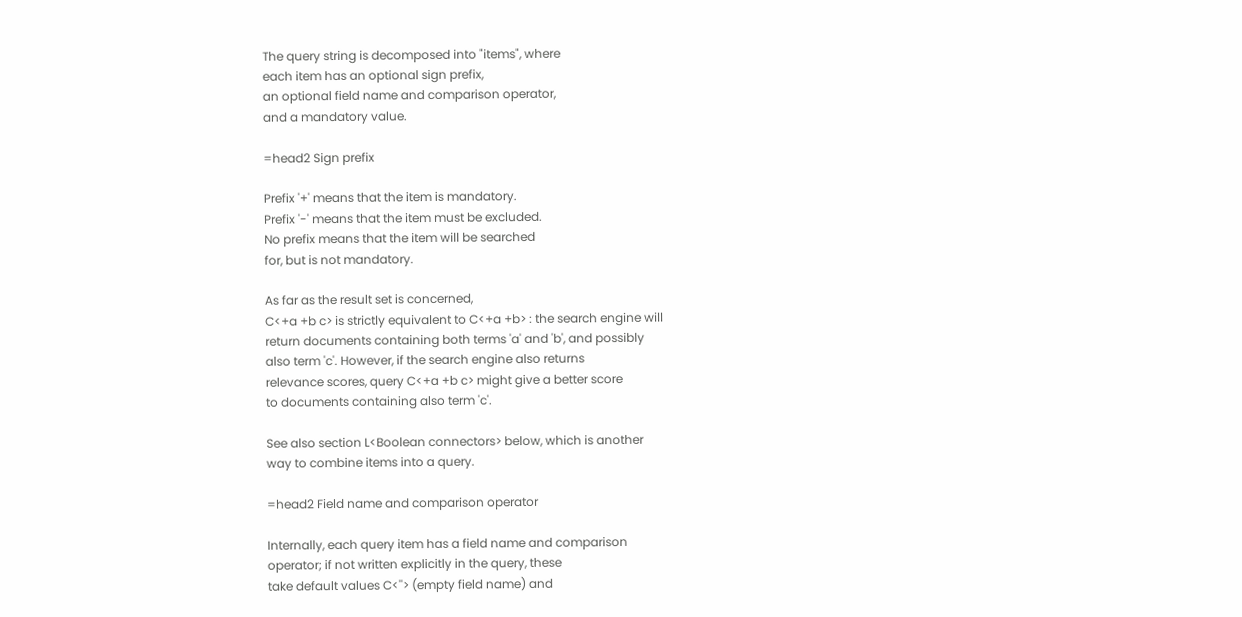The query string is decomposed into "items", where
each item has an optional sign prefix,
an optional field name and comparison operator,
and a mandatory value.

=head2 Sign prefix

Prefix '+' means that the item is mandatory.
Prefix '-' means that the item must be excluded.
No prefix means that the item will be searched
for, but is not mandatory.

As far as the result set is concerned,
C<+a +b c> is strictly equivalent to C<+a +b> : the search engine will
return documents containing both terms 'a' and 'b', and possibly
also term 'c'. However, if the search engine also returns
relevance scores, query C<+a +b c> might give a better score
to documents containing also term 'c'.

See also section L<Boolean connectors> below, which is another
way to combine items into a query.

=head2 Field name and comparison operator

Internally, each query item has a field name and comparison
operator; if not written explicitly in the query, these
take default values C<''> (empty field name) and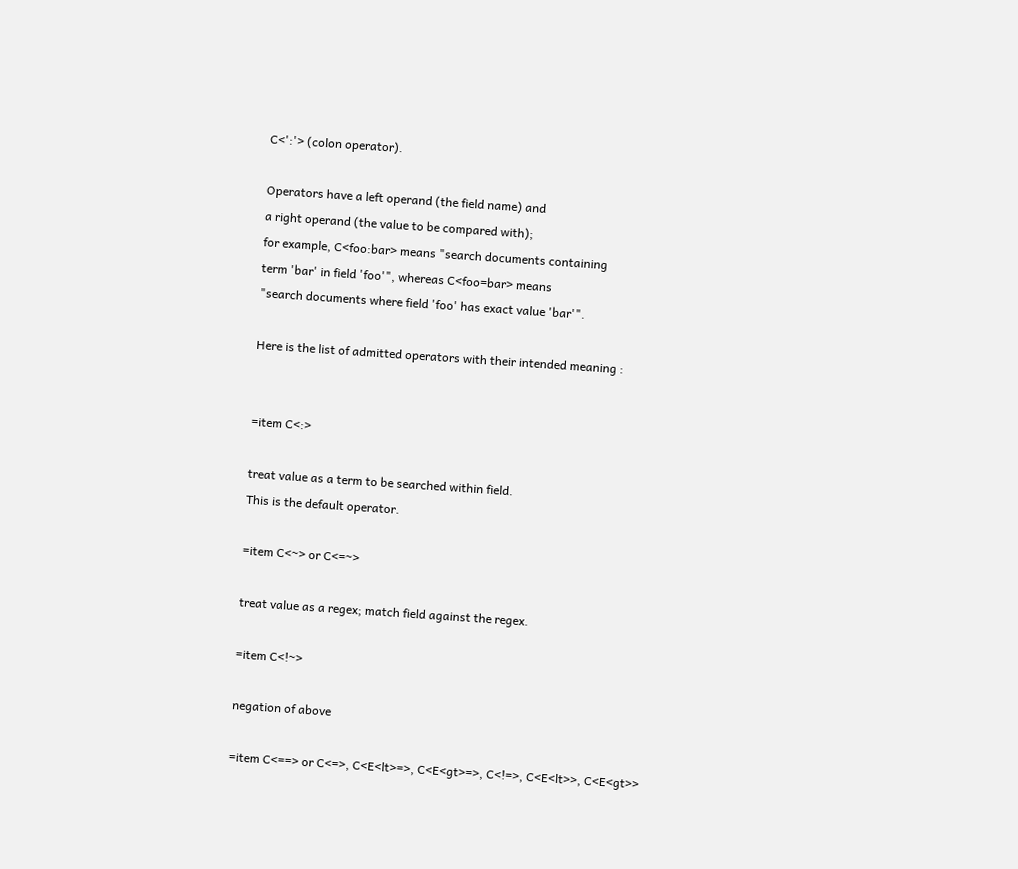C<':'> (colon operator).

Operators have a left operand (the field name) and
a right operand (the value to be compared with);
for example, C<foo:bar> means "search documents containing
term 'bar' in field 'foo'", whereas C<foo=bar> means
"search documents where field 'foo' has exact value 'bar'".

Here is the list of admitted operators with their intended meaning :


=item C<:>

treat value as a term to be searched within field.
This is the default operator.

=item C<~> or C<=~>

treat value as a regex; match field against the regex.

=item C<!~>

negation of above

=item C<==> or C<=>, C<E<lt>=>, C<E<gt>=>, C<!=>, C<E<lt>>, C<E<gt>>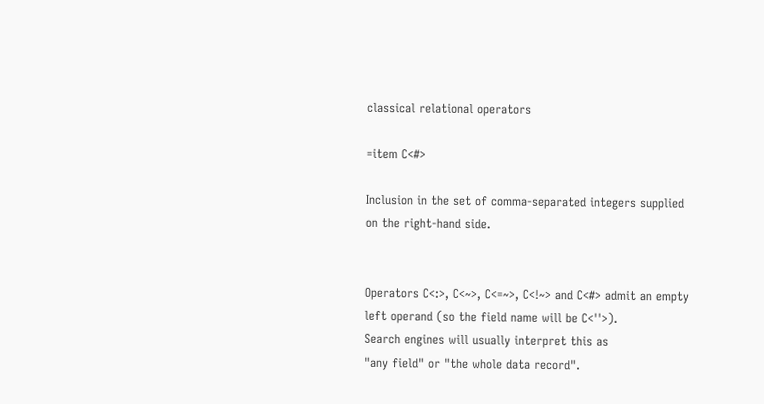classical relational operators

=item C<#>

Inclusion in the set of comma-separated integers supplied
on the right-hand side.


Operators C<:>, C<~>, C<=~>, C<!~> and C<#> admit an empty
left operand (so the field name will be C<''>).
Search engines will usually interpret this as
"any field" or "the whole data record".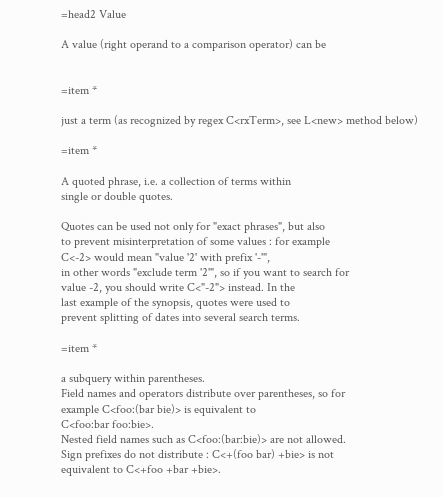=head2 Value

A value (right operand to a comparison operator) can be


=item *

just a term (as recognized by regex C<rxTerm>, see L<new> method below)

=item *

A quoted phrase, i.e. a collection of terms within
single or double quotes.

Quotes can be used not only for "exact phrases", but also
to prevent misinterpretation of some values : for example
C<-2> would mean "value '2' with prefix '-'",
in other words "exclude term '2'", so if you want to search for
value -2, you should write C<"-2"> instead. In the
last example of the synopsis, quotes were used to
prevent splitting of dates into several search terms.

=item *

a subquery within parentheses.
Field names and operators distribute over parentheses, so for
example C<foo:(bar bie)> is equivalent to
C<foo:bar foo:bie>.
Nested field names such as C<foo:(bar:bie)> are not allowed.
Sign prefixes do not distribute : C<+(foo bar) +bie> is not
equivalent to C<+foo +bar +bie>.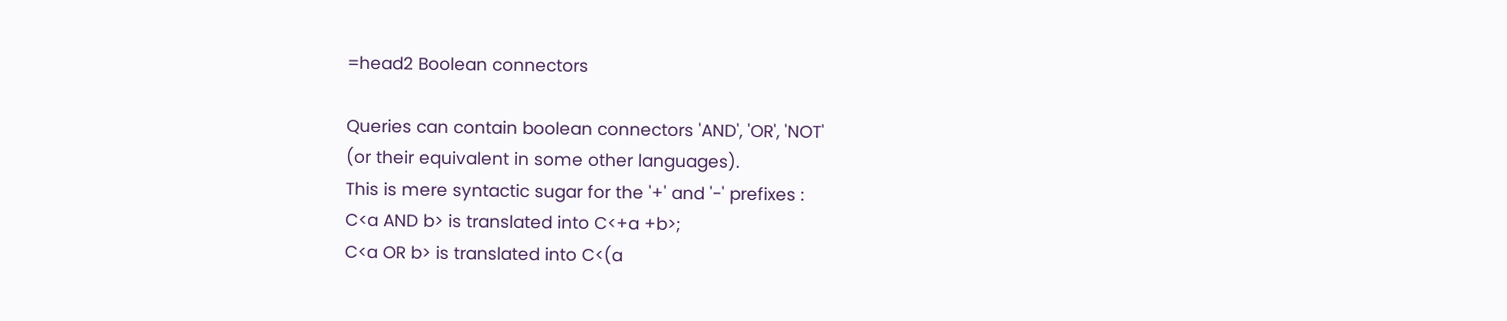=head2 Boolean connectors

Queries can contain boolean connectors 'AND', 'OR', 'NOT'
(or their equivalent in some other languages).
This is mere syntactic sugar for the '+' and '-' prefixes :
C<a AND b> is translated into C<+a +b>;
C<a OR b> is translated into C<(a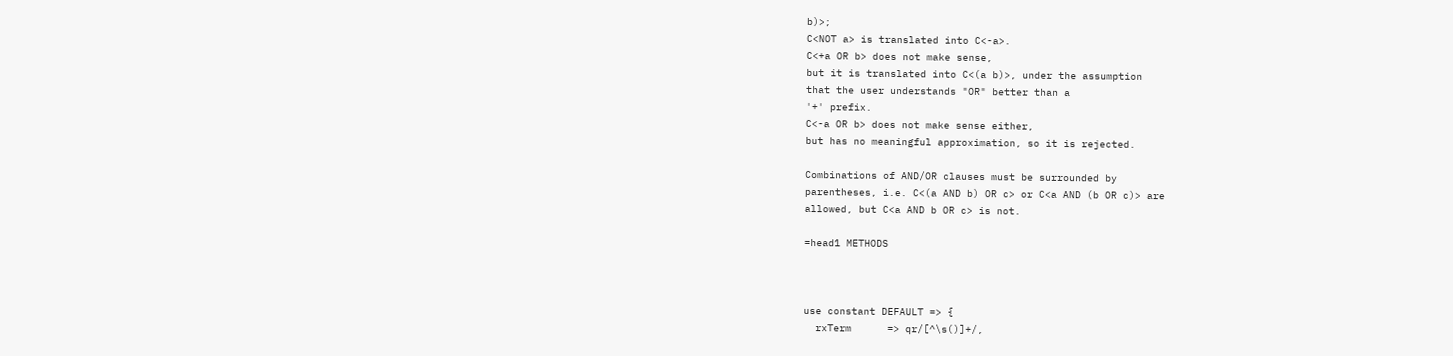b)>;
C<NOT a> is translated into C<-a>.
C<+a OR b> does not make sense,
but it is translated into C<(a b)>, under the assumption
that the user understands "OR" better than a
'+' prefix.
C<-a OR b> does not make sense either,
but has no meaningful approximation, so it is rejected.

Combinations of AND/OR clauses must be surrounded by
parentheses, i.e. C<(a AND b) OR c> or C<a AND (b OR c)> are
allowed, but C<a AND b OR c> is not.

=head1 METHODS



use constant DEFAULT => {
  rxTerm      => qr/[^\s()]+/,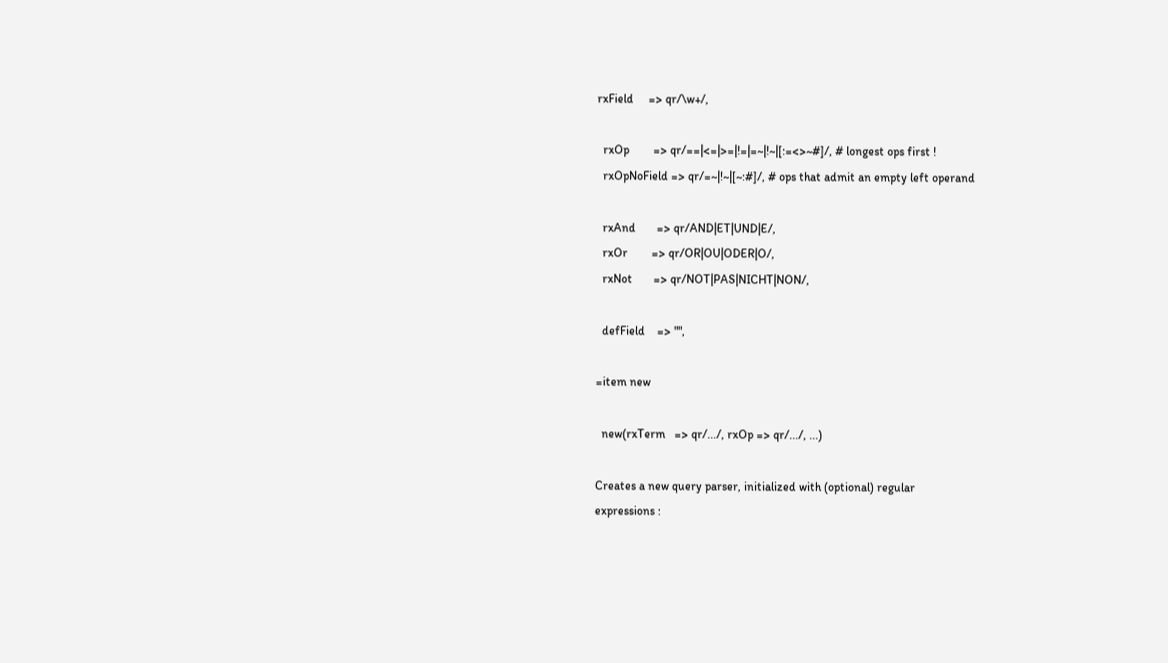rxField     => qr/\w+/,

  rxOp        => qr/==|<=|>=|!=|=~|!~|[:=<>~#]/, # longest ops first !
  rxOpNoField => qr/=~|!~|[~:#]/, # ops that admit an empty left operand

  rxAnd       => qr/AND|ET|UND|E/,
  rxOr        => qr/OR|OU|ODER|O/,
  rxNot       => qr/NOT|PAS|NICHT|NON/,

  defField    => "",

=item new

  new(rxTerm   => qr/.../, rxOp => qr/.../, ...)

Creates a new query parser, initialized with (optional) regular
expressions :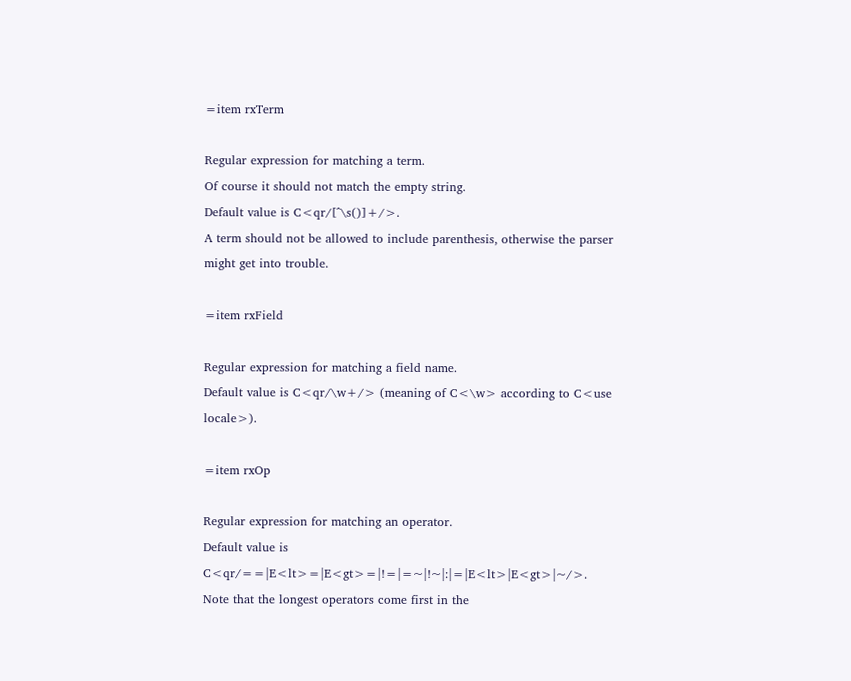=item rxTerm

Regular expression for matching a term.
Of course it should not match the empty string.
Default value is C<qr/[^\s()]+/>.
A term should not be allowed to include parenthesis, otherwise the parser
might get into trouble.

=item rxField

Regular expression for matching a field name.
Default value is C<qr/\w+/> (meaning of C<\w> according to C<use locale>).

=item rxOp

Regular expression for matching an operator.
Default value is C<qr/==|E<lt>=|E<gt>=|!=|=~|!~|:|=|E<lt>|E<gt>|~/>.
Note that the longest operators come first in the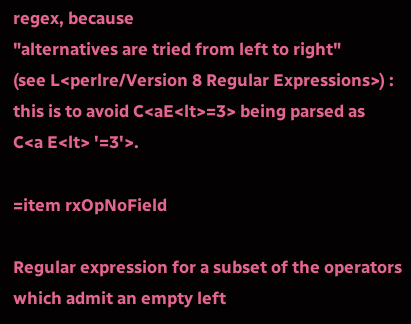regex, because
"alternatives are tried from left to right"
(see L<perlre/Version 8 Regular Expressions>) :
this is to avoid C<aE<lt>=3> being parsed as
C<a E<lt> '=3'>.

=item rxOpNoField

Regular expression for a subset of the operators
which admit an empty left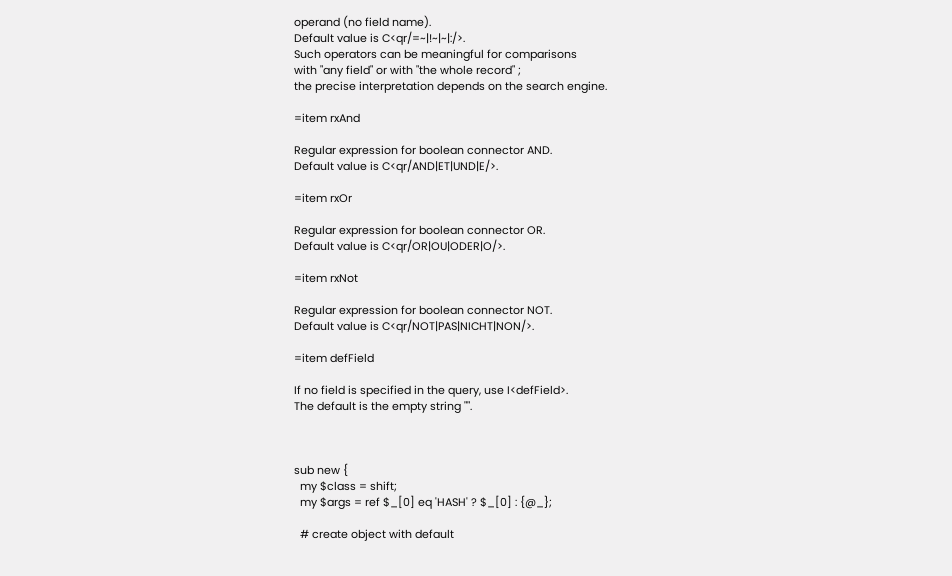operand (no field name).
Default value is C<qr/=~|!~|~|:/>.
Such operators can be meaningful for comparisons
with "any field" or with "the whole record" ;
the precise interpretation depends on the search engine.

=item rxAnd

Regular expression for boolean connector AND.
Default value is C<qr/AND|ET|UND|E/>.

=item rxOr

Regular expression for boolean connector OR.
Default value is C<qr/OR|OU|ODER|O/>.

=item rxNot

Regular expression for boolean connector NOT.
Default value is C<qr/NOT|PAS|NICHT|NON/>.

=item defField

If no field is specified in the query, use I<defField>.
The default is the empty string "".



sub new {
  my $class = shift;
  my $args = ref $_[0] eq 'HASH' ? $_[0] : {@_};

  # create object with default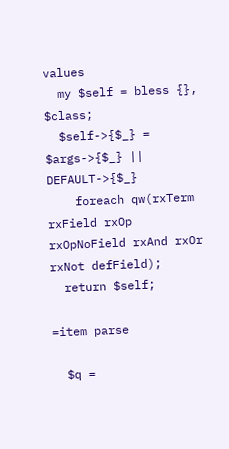values
  my $self = bless {}, $class;
  $self->{$_} = $args->{$_} || DEFAULT->{$_}
    foreach qw(rxTerm rxField rxOp rxOpNoField rxAnd rxOr rxNot defField);
  return $self;

=item parse

  $q =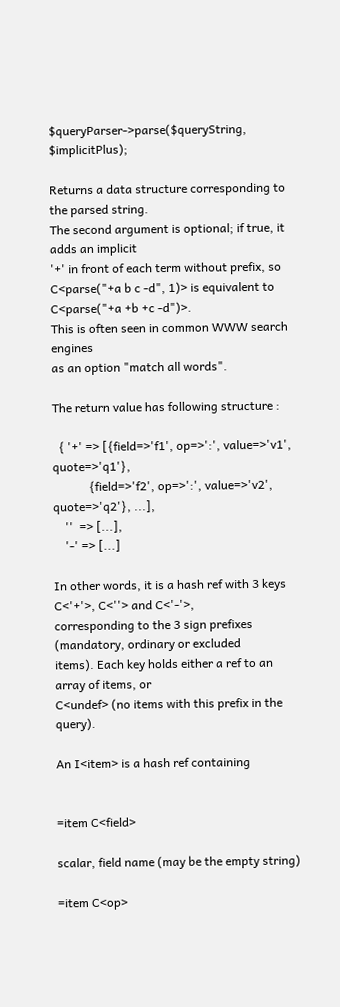$queryParser->parse($queryString, $implicitPlus);

Returns a data structure corresponding to the parsed string.
The second argument is optional; if true, it adds an implicit
'+' in front of each term without prefix, so
C<parse("+a b c -d", 1)> is equivalent to C<parse("+a +b +c -d")>.
This is often seen in common WWW search engines
as an option "match all words".

The return value has following structure :

  { '+' => [{field=>'f1', op=>':', value=>'v1', quote=>'q1'},
            {field=>'f2', op=>':', value=>'v2', quote=>'q2'}, ...],
    ''  => [...],
    '-' => [...]

In other words, it is a hash ref with 3 keys C<'+'>, C<''> and C<'-'>,
corresponding to the 3 sign prefixes (mandatory, ordinary or excluded
items). Each key holds either a ref to an array of items, or
C<undef> (no items with this prefix in the query).

An I<item> is a hash ref containing


=item C<field>

scalar, field name (may be the empty string)

=item C<op>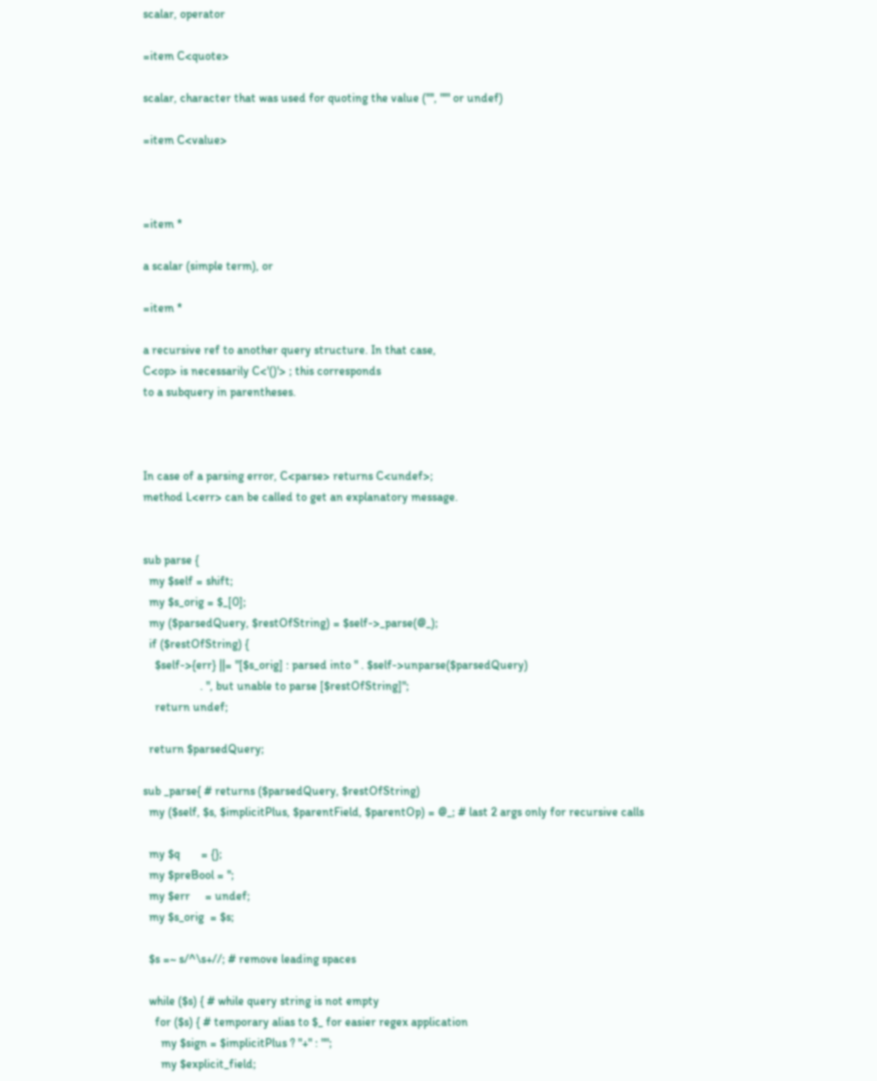scalar, operator

=item C<quote>

scalar, character that was used for quoting the value ('"', "'" or undef)

=item C<value>



=item *

a scalar (simple term), or

=item *

a recursive ref to another query structure. In that case,
C<op> is necessarily C<'()'> ; this corresponds
to a subquery in parentheses.



In case of a parsing error, C<parse> returns C<undef>;
method L<err> can be called to get an explanatory message.


sub parse {
  my $self = shift;
  my $s_orig = $_[0];
  my ($parsedQuery, $restOfString) = $self->_parse(@_);
  if ($restOfString) {
    $self->{err} ||= "[$s_orig] : parsed into " . $self->unparse($parsedQuery)
                   . ", but unable to parse [$restOfString]";
    return undef;

  return $parsedQuery;

sub _parse{ # returns ($parsedQuery, $restOfString)
  my ($self, $s, $implicitPlus, $parentField, $parentOp) = @_; # last 2 args only for recursive calls

  my $q       = {};
  my $preBool = '';
  my $err     = undef;
  my $s_orig  = $s;

  $s =~ s/^\s+//; # remove leading spaces

  while ($s) { # while query string is not empty
    for ($s) { # temporary alias to $_ for easier regex application
      my $sign = $implicitPlus ? "+" : "";
      my $explicit_field;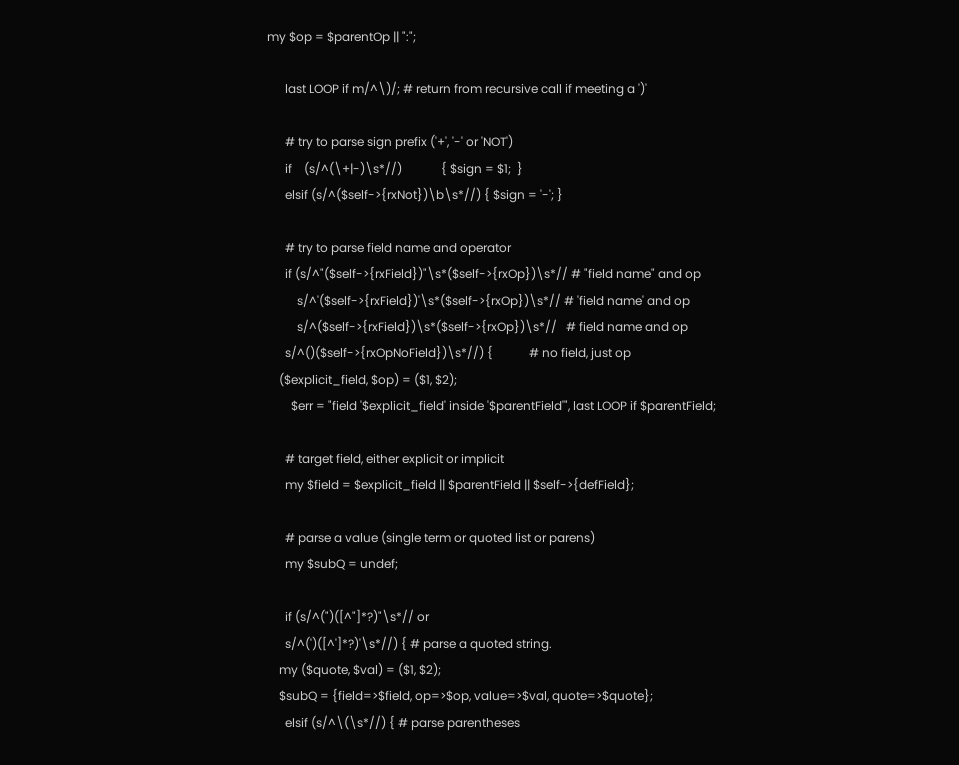my $op = $parentOp || ":";

      last LOOP if m/^\)/; # return from recursive call if meeting a ')'

      # try to parse sign prefix ('+', '-' or 'NOT')
      if    (s/^(\+|-)\s*//)             { $sign = $1;  }
      elsif (s/^($self->{rxNot})\b\s*//) { $sign = '-'; }

      # try to parse field name and operator
      if (s/^"($self->{rxField})"\s*($self->{rxOp})\s*// # "field name" and op
          s/^'($self->{rxField})'\s*($self->{rxOp})\s*// # 'field name' and op
          s/^($self->{rxField})\s*($self->{rxOp})\s*//   # field name and op
      s/^()($self->{rxOpNoField})\s*//) {            # no field, just op
    ($explicit_field, $op) = ($1, $2);
        $err = "field '$explicit_field' inside '$parentField'", last LOOP if $parentField;

      # target field, either explicit or implicit
      my $field = $explicit_field || $parentField || $self->{defField};

      # parse a value (single term or quoted list or parens)
      my $subQ = undef;

      if (s/^(")([^"]*?)"\s*// or
      s/^(')([^']*?)'\s*//) { # parse a quoted string.
    my ($quote, $val) = ($1, $2);
    $subQ = {field=>$field, op=>$op, value=>$val, quote=>$quote};
      elsif (s/^\(\s*//) { # parse parentheses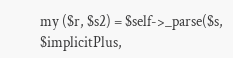my ($r, $s2) = $self->_parse($s, $implicitPlus,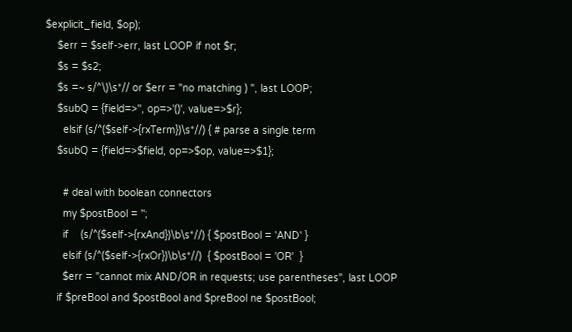$explicit_field, $op);
    $err = $self->err, last LOOP if not $r;
    $s = $s2;
    $s =~ s/^\)\s*// or $err = "no matching ) ", last LOOP;
    $subQ = {field=>'', op=>'()', value=>$r};
      elsif (s/^($self->{rxTerm})\s*//) { # parse a single term
    $subQ = {field=>$field, op=>$op, value=>$1};

      # deal with boolean connectors
      my $postBool = '';
      if    (s/^($self->{rxAnd})\b\s*//) { $postBool = 'AND' }
      elsif (s/^($self->{rxOr})\b\s*//)  { $postBool = 'OR'  }
      $err = "cannot mix AND/OR in requests; use parentheses", last LOOP
    if $preBool and $postBool and $preBool ne $postBool;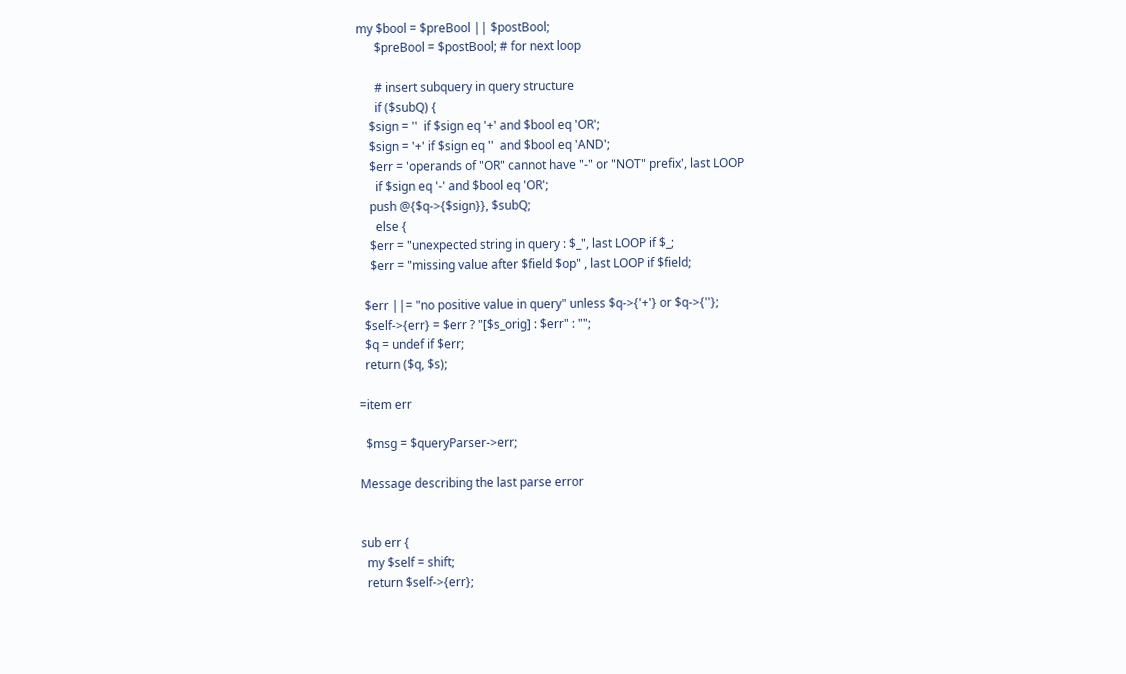my $bool = $preBool || $postBool;
      $preBool = $postBool; # for next loop

      # insert subquery in query structure
      if ($subQ) {
    $sign = ''  if $sign eq '+' and $bool eq 'OR';
    $sign = '+' if $sign eq ''  and $bool eq 'AND';
    $err = 'operands of "OR" cannot have "-" or "NOT" prefix', last LOOP
      if $sign eq '-' and $bool eq 'OR';
    push @{$q->{$sign}}, $subQ;
      else {
    $err = "unexpected string in query : $_", last LOOP if $_;
    $err = "missing value after $field $op" , last LOOP if $field;

  $err ||= "no positive value in query" unless $q->{'+'} or $q->{''};
  $self->{err} = $err ? "[$s_orig] : $err" : "";
  $q = undef if $err;
  return ($q, $s);

=item err

  $msg = $queryParser->err;

Message describing the last parse error


sub err {
  my $self = shift;
  return $self->{err};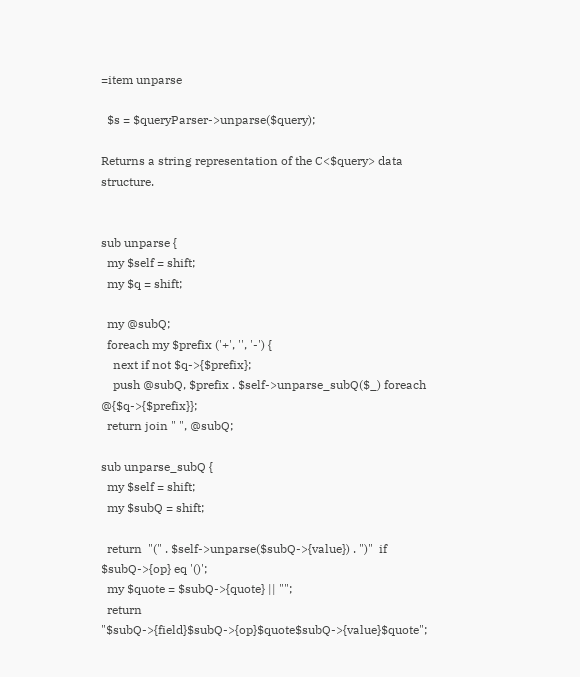=item unparse

  $s = $queryParser->unparse($query);

Returns a string representation of the C<$query> data structure.


sub unparse {
  my $self = shift;
  my $q = shift;

  my @subQ;
  foreach my $prefix ('+', '', '-') {
    next if not $q->{$prefix};
    push @subQ, $prefix . $self->unparse_subQ($_) foreach @{$q->{$prefix}};
  return join " ", @subQ;

sub unparse_subQ {
  my $self = shift;
  my $subQ = shift;

  return  "(" . $self->unparse($subQ->{value}) . ")"  if $subQ->{op} eq '()';
  my $quote = $subQ->{quote} || "";
  return "$subQ->{field}$subQ->{op}$quote$subQ->{value}$quote";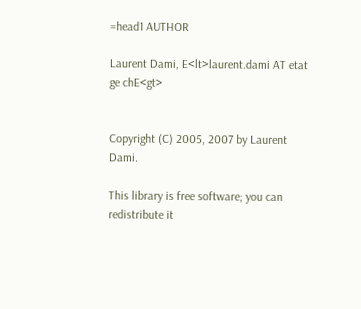=head1 AUTHOR

Laurent Dami, E<lt>laurent.dami AT etat ge chE<gt>


Copyright (C) 2005, 2007 by Laurent Dami.

This library is free software; you can redistribute it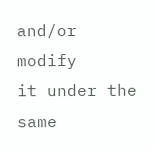and/or modify
it under the same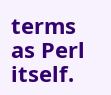terms as Perl itself.